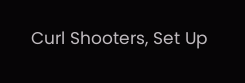Curl Shooters, Set Up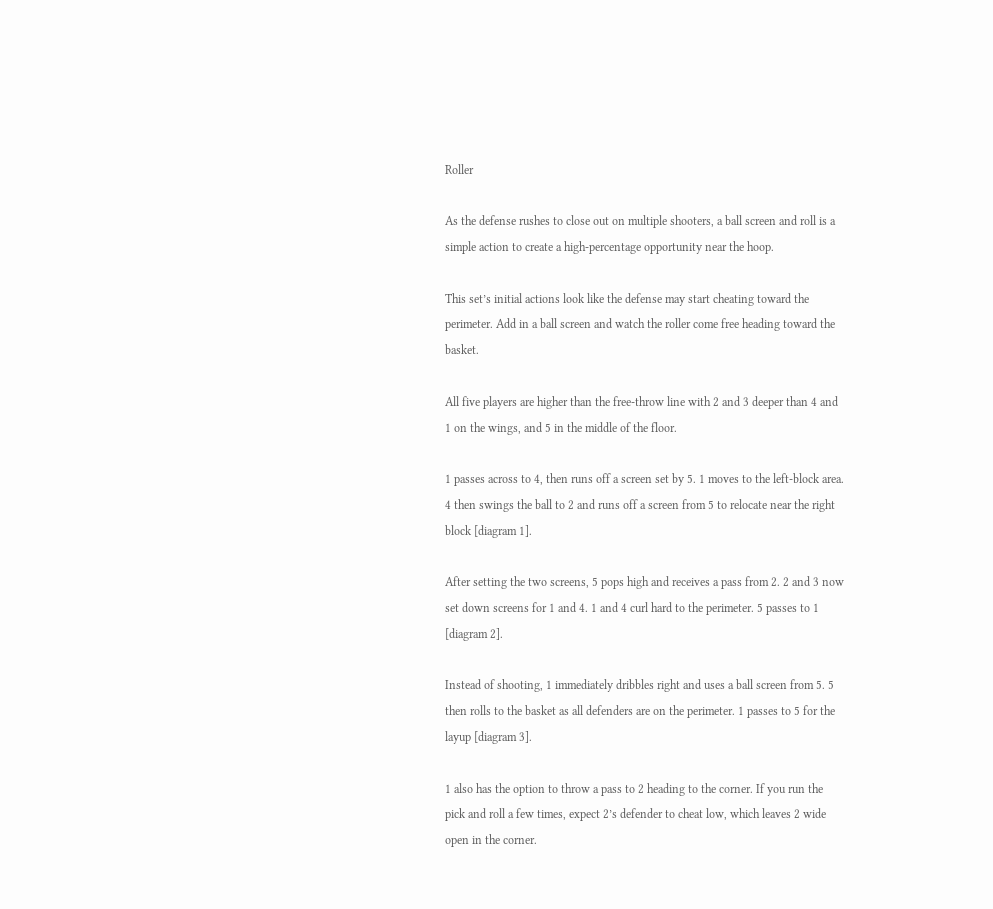Roller

As the defense rushes to close out on multiple shooters, a ball screen and roll is a simple action to create a high-percentage opportunity near the hoop.

This set’s initial actions look like the defense may start cheating toward the perimeter. Add in a ball screen and watch the roller come free heading toward the basket.

All five players are higher than the free-throw line with 2 and 3 deeper than 4 and 1 on the wings, and 5 in the middle of the floor.

1 passes across to 4, then runs off a screen set by 5. 1 moves to the left-block area. 4 then swings the ball to 2 and runs off a screen from 5 to relocate near the right block [diagram 1].

After setting the two screens, 5 pops high and receives a pass from 2. 2 and 3 now set down screens for 1 and 4. 1 and 4 curl hard to the perimeter. 5 passes to 1 [diagram 2].

Instead of shooting, 1 immediately dribbles right and uses a ball screen from 5. 5 then rolls to the basket as all defenders are on the perimeter. 1 passes to 5 for the layup [diagram 3].

1 also has the option to throw a pass to 2 heading to the corner. If you run the pick and roll a few times, expect 2’s defender to cheat low, which leaves 2 wide open in the corner.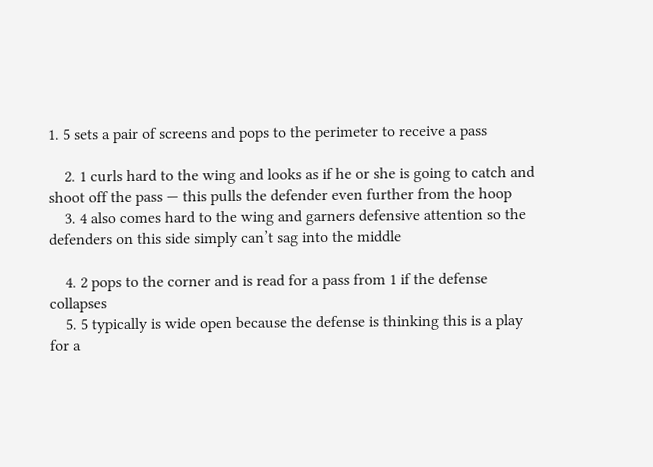1. 5 sets a pair of screens and pops to the perimeter to receive a pass

    2. 1 curls hard to the wing and looks as if he or she is going to catch and shoot off the pass — this pulls the defender even further from the hoop
    3. 4 also comes hard to the wing and garners defensive attention so the defenders on this side simply can’t sag into the middle

    4. 2 pops to the corner and is read for a pass from 1 if the defense collapses
    5. 5 typically is wide open because the defense is thinking this is a play for a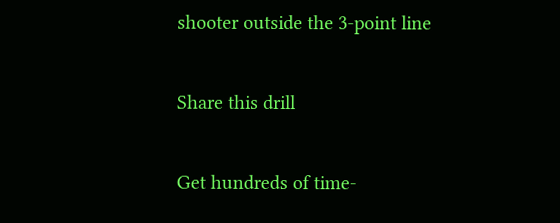shooter outside the 3-point line

Share this drill

Get hundreds of time-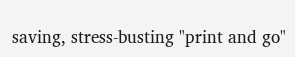saving, stress-busting "print and go"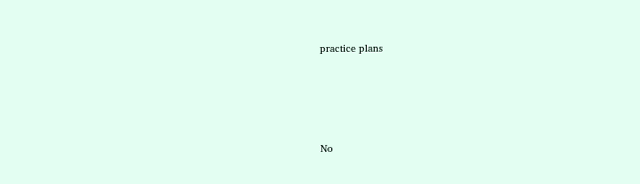practice plans




No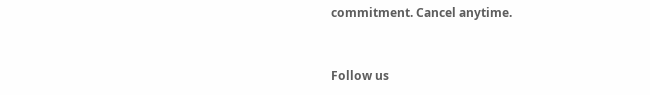commitment. Cancel anytime.


Follow us